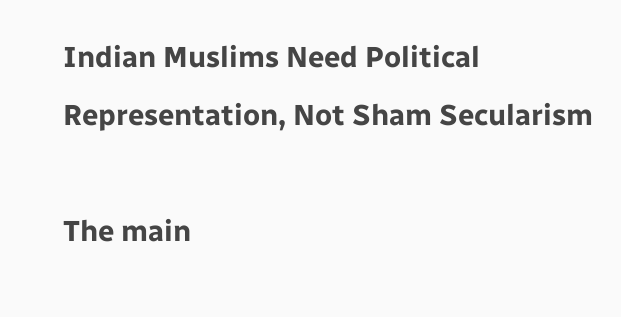Indian Muslims Need Political Representation, Not Sham Secularism

The main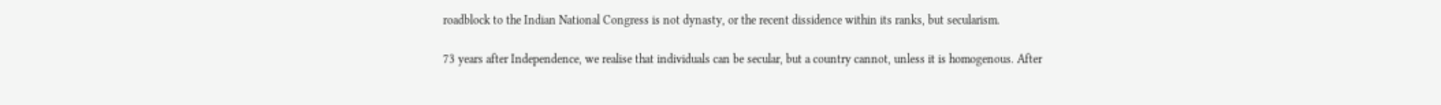roadblock to the Indian National Congress is not dynasty, or the recent dissidence within its ranks, but secularism.

73 years after Independence, we realise that individuals can be secular, but a country cannot, unless it is homogenous. After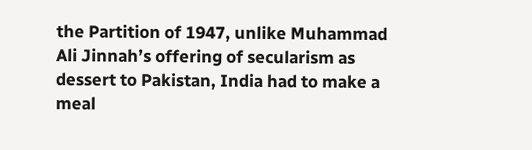the Partition of 1947, unlike Muhammad Ali Jinnah’s offering of secularism as dessert to Pakistan, India had to make a meal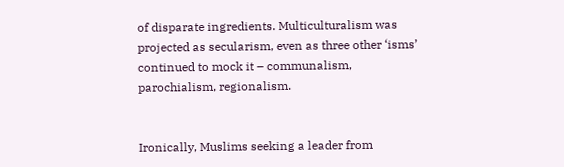of disparate ingredients. Multiculturalism was projected as secularism, even as three other ‘isms’ continued to mock it – communalism, parochialism, regionalism.


Ironically, Muslims seeking a leader from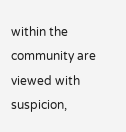within the community are viewed with suspicion,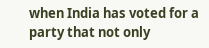when India has voted for a party that not only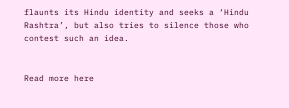flaunts its Hindu identity and seeks a ‘Hindu Rashtra’, but also tries to silence those who contest such an idea.


Read more here